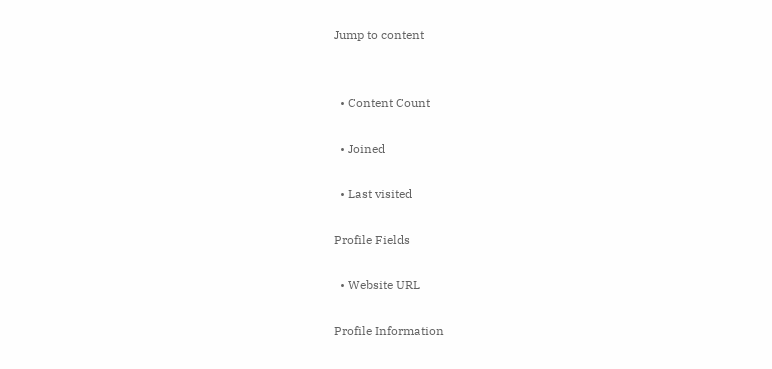Jump to content


  • Content Count

  • Joined

  • Last visited

Profile Fields

  • Website URL

Profile Information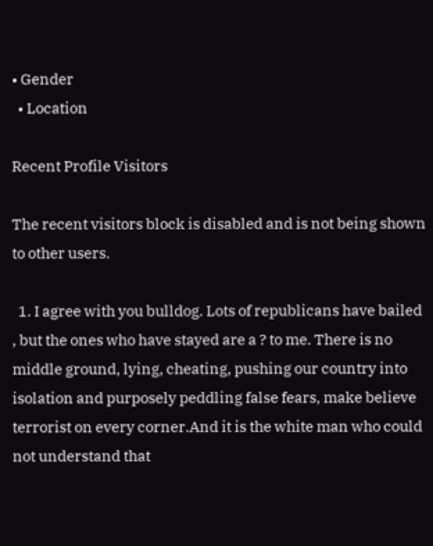• Gender
  • Location

Recent Profile Visitors

The recent visitors block is disabled and is not being shown to other users.

  1. I agree with you bulldog. Lots of republicans have bailed , but the ones who have stayed are a ? to me. There is no middle ground, lying, cheating, pushing our country into isolation and purposely peddling false fears, make believe terrorist on every corner.And it is the white man who could not understand that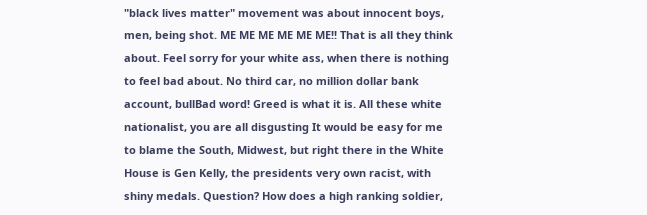"black lives matter" movement was about innocent boys, men, being shot. ME ME ME ME ME ME!! That is all they think about. Feel sorry for your white ass, when there is nothing to feel bad about. No third car, no million dollar bank account, bullBad word! Greed is what it is. All these white nationalist, you are all disgusting It would be easy for me to blame the South, Midwest, but right there in the White House is Gen Kelly, the presidents very own racist, with shiny medals. Question? How does a high ranking soldier,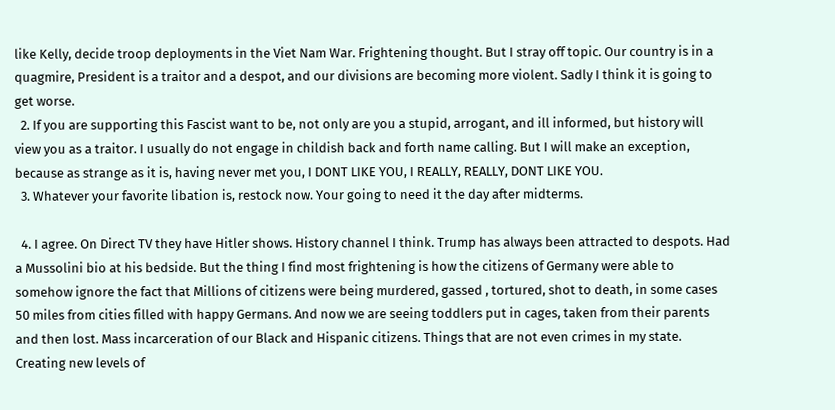like Kelly, decide troop deployments in the Viet Nam War. Frightening thought. But I stray off topic. Our country is in a quagmire, President is a traitor and a despot, and our divisions are becoming more violent. Sadly I think it is going to get worse.
  2. If you are supporting this Fascist want to be, not only are you a stupid, arrogant, and ill informed, but history will view you as a traitor. I usually do not engage in childish back and forth name calling. But I will make an exception, because as strange as it is, having never met you, I DONT LIKE YOU, I REALLY, REALLY, DONT LIKE YOU.
  3. Whatever your favorite libation is, restock now. Your going to need it the day after midterms.

  4. I agree. On Direct TV they have Hitler shows. History channel I think. Trump has always been attracted to despots. Had a Mussolini bio at his bedside. But the thing I find most frightening is how the citizens of Germany were able to somehow ignore the fact that Millions of citizens were being murdered, gassed , tortured, shot to death, in some cases 50 miles from cities filled with happy Germans. And now we are seeing toddlers put in cages, taken from their parents and then lost. Mass incarceration of our Black and Hispanic citizens. Things that are not even crimes in my state. Creating new levels of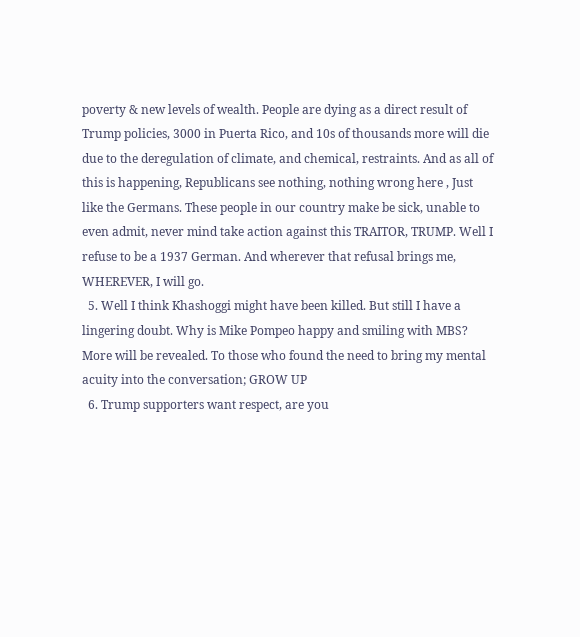poverty & new levels of wealth. People are dying as a direct result of Trump policies, 3000 in Puerta Rico, and 10s of thousands more will die due to the deregulation of climate, and chemical, restraints. And as all of this is happening, Republicans see nothing, nothing wrong here , Just like the Germans. These people in our country make be sick, unable to even admit, never mind take action against this TRAITOR, TRUMP. Well I refuse to be a 1937 German. And wherever that refusal brings me, WHEREVER, I will go.
  5. Well I think Khashoggi might have been killed. But still I have a lingering doubt. Why is Mike Pompeo happy and smiling with MBS? More will be revealed. To those who found the need to bring my mental acuity into the conversation; GROW UP
  6. Trump supporters want respect, are you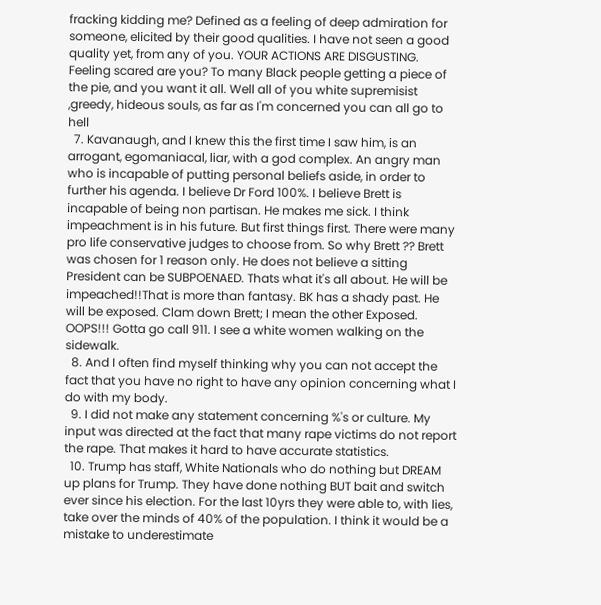fracking kidding me? Defined as a feeling of deep admiration for someone, elicited by their good qualities. I have not seen a good quality yet, from any of you. YOUR ACTIONS ARE DISGUSTING. Feeling scared are you? To many Black people getting a piece of the pie, and you want it all. Well all of you white supremisist ,greedy, hideous souls, as far as I'm concerned you can all go to hell
  7. Kavanaugh, and I knew this the first time I saw him, is an arrogant, egomaniacal, liar, with a god complex. An angry man who is incapable of putting personal beliefs aside, in order to further his agenda. I believe Dr Ford 100%. I believe Brett is incapable of being non partisan. He makes me sick. I think impeachment is in his future. But first things first. There were many pro life conservative judges to choose from. So why Brett ?? Brett was chosen for 1 reason only. He does not believe a sitting President can be SUBPOENAED. Thats what it's all about. He will be impeached!!That is more than fantasy. BK has a shady past. He will be exposed. Clam down Brett; I mean the other Exposed. OOPS!!! Gotta go call 911. I see a white women walking on the sidewalk.
  8. And I often find myself thinking why you can not accept the fact that you have no right to have any opinion concerning what I do with my body.
  9. I did not make any statement concerning %'s or culture. My input was directed at the fact that many rape victims do not report the rape. That makes it hard to have accurate statistics.
  10. Trump has staff, White Nationals who do nothing but DREAM up plans for Trump. They have done nothing BUT bait and switch ever since his election. For the last 10yrs they were able to, with lies, take over the minds of 40% of the population. I think it would be a mistake to underestimate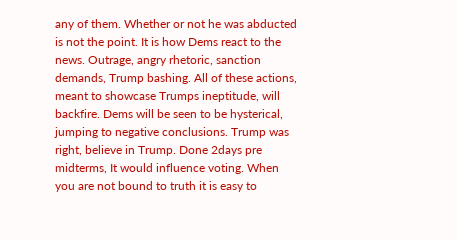any of them. Whether or not he was abducted is not the point. It is how Dems react to the news. Outrage, angry rhetoric, sanction demands, Trump bashing. All of these actions, meant to showcase Trumps ineptitude, will backfire. Dems will be seen to be hysterical, jumping to negative conclusions. Trump was right, believe in Trump. Done 2days pre midterms, It would influence voting. When you are not bound to truth it is easy to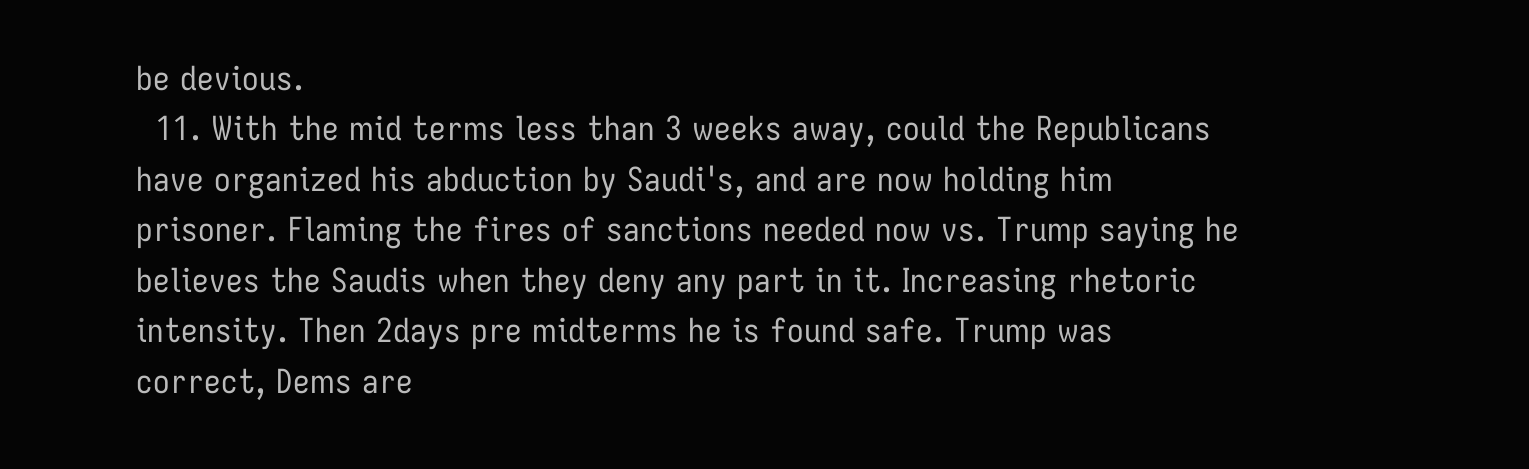be devious.
  11. With the mid terms less than 3 weeks away, could the Republicans have organized his abduction by Saudi's, and are now holding him prisoner. Flaming the fires of sanctions needed now vs. Trump saying he believes the Saudis when they deny any part in it. Increasing rhetoric intensity. Then 2days pre midterms he is found safe. Trump was correct, Dems are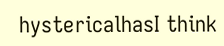hystericalhasI think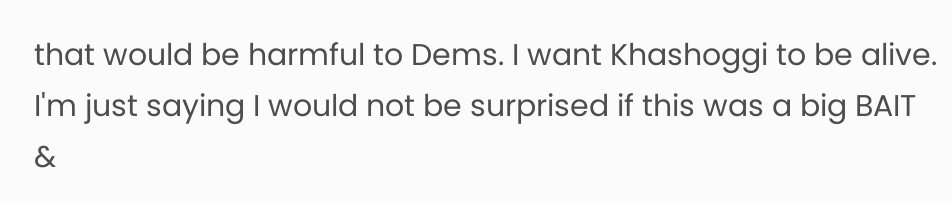that would be harmful to Dems. I want Khashoggi to be alive. I'm just saying I would not be surprised if this was a big BAIT &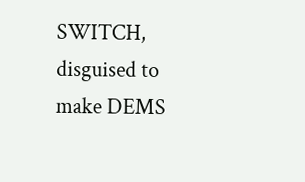SWITCH, disguised to make DEMS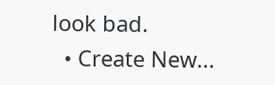look bad.
  • Create New...